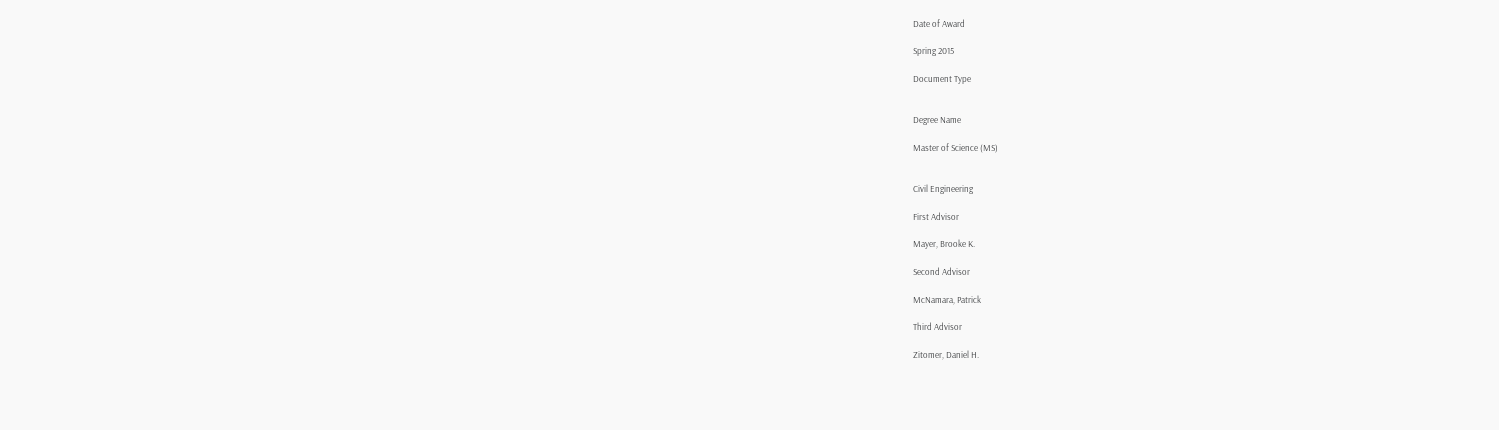Date of Award

Spring 2015

Document Type


Degree Name

Master of Science (MS)


Civil Engineering

First Advisor

Mayer, Brooke K.

Second Advisor

McNamara, Patrick

Third Advisor

Zitomer, Daniel H.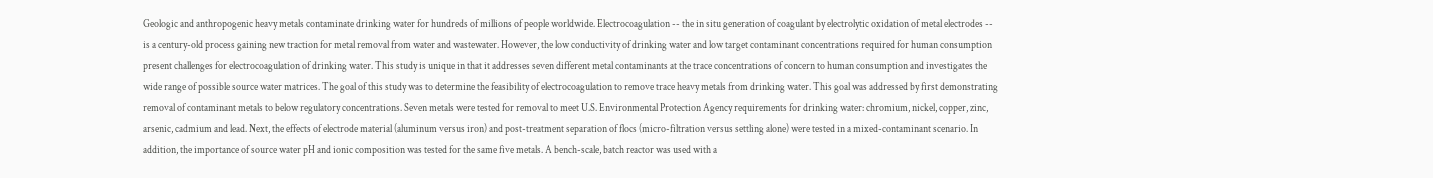Geologic and anthropogenic heavy metals contaminate drinking water for hundreds of millions of people worldwide. Electrocoagulation -- the in situ generation of coagulant by electrolytic oxidation of metal electrodes -- is a century-old process gaining new traction for metal removal from water and wastewater. However, the low conductivity of drinking water and low target contaminant concentrations required for human consumption present challenges for electrocoagulation of drinking water. This study is unique in that it addresses seven different metal contaminants at the trace concentrations of concern to human consumption and investigates the wide range of possible source water matrices. The goal of this study was to determine the feasibility of electrocoagulation to remove trace heavy metals from drinking water. This goal was addressed by first demonstrating removal of contaminant metals to below regulatory concentrations. Seven metals were tested for removal to meet U.S. Environmental Protection Agency requirements for drinking water: chromium, nickel, copper, zinc, arsenic, cadmium and lead. Next, the effects of electrode material (aluminum versus iron) and post-treatment separation of flocs (micro-filtration versus settling alone) were tested in a mixed-contaminant scenario. In addition, the importance of source water pH and ionic composition was tested for the same five metals. A bench-scale, batch reactor was used with a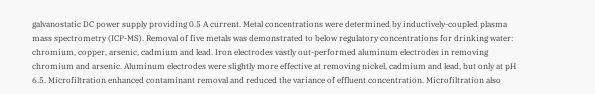galvanostatic DC power supply providing 0.5 A current. Metal concentrations were determined by inductively-coupled plasma mass spectrometry (ICP-MS). Removal of five metals was demonstrated to below regulatory concentrations for drinking water: chromium, copper, arsenic, cadmium and lead. Iron electrodes vastly out-performed aluminum electrodes in removing chromium and arsenic. Aluminum electrodes were slightly more effective at removing nickel, cadmium and lead, but only at pH 6.5. Microfiltration enhanced contaminant removal and reduced the variance of effluent concentration. Microfiltration also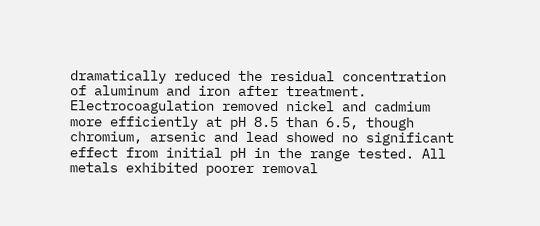dramatically reduced the residual concentration of aluminum and iron after treatment. Electrocoagulation removed nickel and cadmium more efficiently at pH 8.5 than 6.5, though chromium, arsenic and lead showed no significant effect from initial pH in the range tested. All metals exhibited poorer removal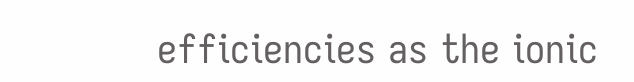efficiencies as the ionic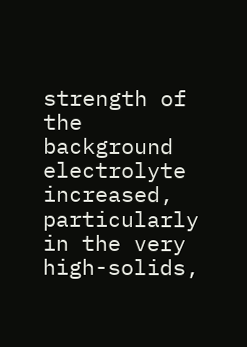strength of the background electrolyte increased, particularly in the very high-solids,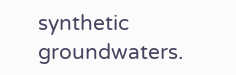synthetic groundwaters.